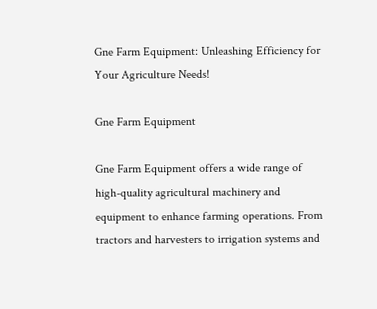Gne Farm Equipment: Unleashing Efficiency for Your Agriculture Needs!

Gne Farm Equipment

Gne Farm Equipment offers a wide range of high-quality agricultural machinery and equipment to enhance farming operations. From tractors and harvesters to irrigation systems and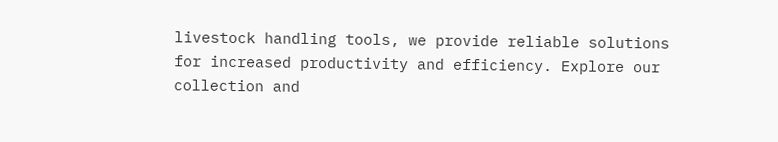livestock handling tools, we provide reliable solutions for increased productivity and efficiency. Explore our collection and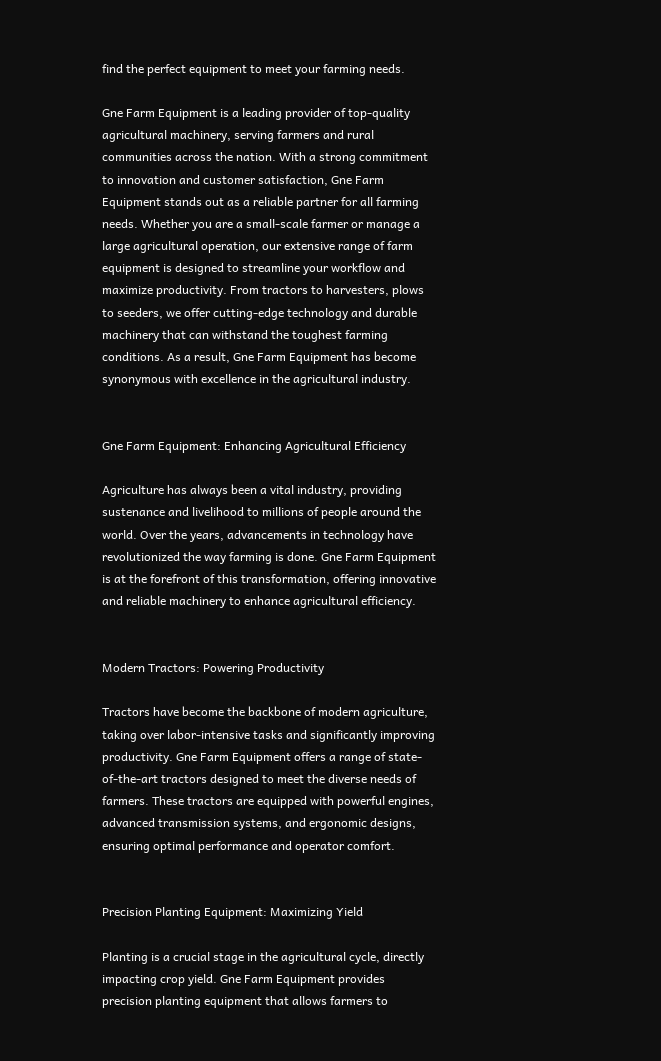find the perfect equipment to meet your farming needs.

Gne Farm Equipment is a leading provider of top-quality agricultural machinery, serving farmers and rural communities across the nation. With a strong commitment to innovation and customer satisfaction, Gne Farm Equipment stands out as a reliable partner for all farming needs. Whether you are a small-scale farmer or manage a large agricultural operation, our extensive range of farm equipment is designed to streamline your workflow and maximize productivity. From tractors to harvesters, plows to seeders, we offer cutting-edge technology and durable machinery that can withstand the toughest farming conditions. As a result, Gne Farm Equipment has become synonymous with excellence in the agricultural industry.


Gne Farm Equipment: Enhancing Agricultural Efficiency

Agriculture has always been a vital industry, providing sustenance and livelihood to millions of people around the world. Over the years, advancements in technology have revolutionized the way farming is done. Gne Farm Equipment is at the forefront of this transformation, offering innovative and reliable machinery to enhance agricultural efficiency.


Modern Tractors: Powering Productivity

Tractors have become the backbone of modern agriculture, taking over labor-intensive tasks and significantly improving productivity. Gne Farm Equipment offers a range of state-of-the-art tractors designed to meet the diverse needs of farmers. These tractors are equipped with powerful engines, advanced transmission systems, and ergonomic designs, ensuring optimal performance and operator comfort.


Precision Planting Equipment: Maximizing Yield

Planting is a crucial stage in the agricultural cycle, directly impacting crop yield. Gne Farm Equipment provides precision planting equipment that allows farmers to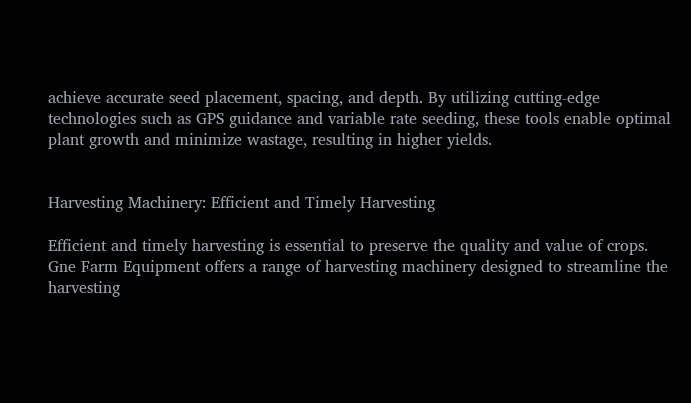achieve accurate seed placement, spacing, and depth. By utilizing cutting-edge technologies such as GPS guidance and variable rate seeding, these tools enable optimal plant growth and minimize wastage, resulting in higher yields.


Harvesting Machinery: Efficient and Timely Harvesting

Efficient and timely harvesting is essential to preserve the quality and value of crops. Gne Farm Equipment offers a range of harvesting machinery designed to streamline the harvesting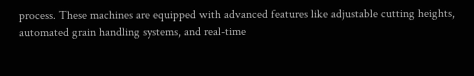process. These machines are equipped with advanced features like adjustable cutting heights, automated grain handling systems, and real-time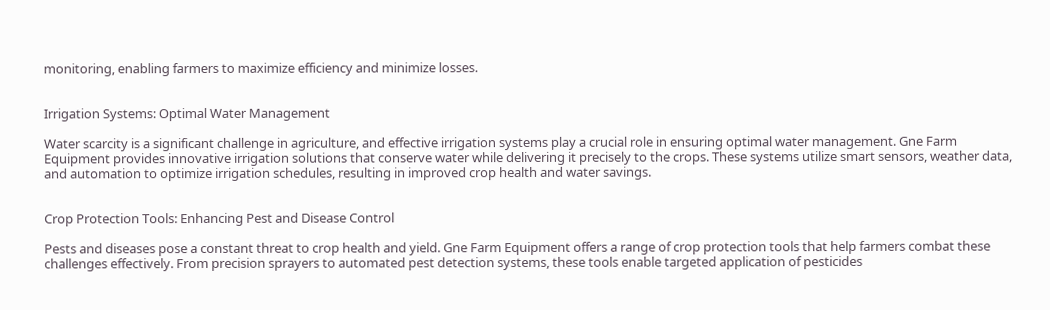monitoring, enabling farmers to maximize efficiency and minimize losses.


Irrigation Systems: Optimal Water Management

Water scarcity is a significant challenge in agriculture, and effective irrigation systems play a crucial role in ensuring optimal water management. Gne Farm Equipment provides innovative irrigation solutions that conserve water while delivering it precisely to the crops. These systems utilize smart sensors, weather data, and automation to optimize irrigation schedules, resulting in improved crop health and water savings.


Crop Protection Tools: Enhancing Pest and Disease Control

Pests and diseases pose a constant threat to crop health and yield. Gne Farm Equipment offers a range of crop protection tools that help farmers combat these challenges effectively. From precision sprayers to automated pest detection systems, these tools enable targeted application of pesticides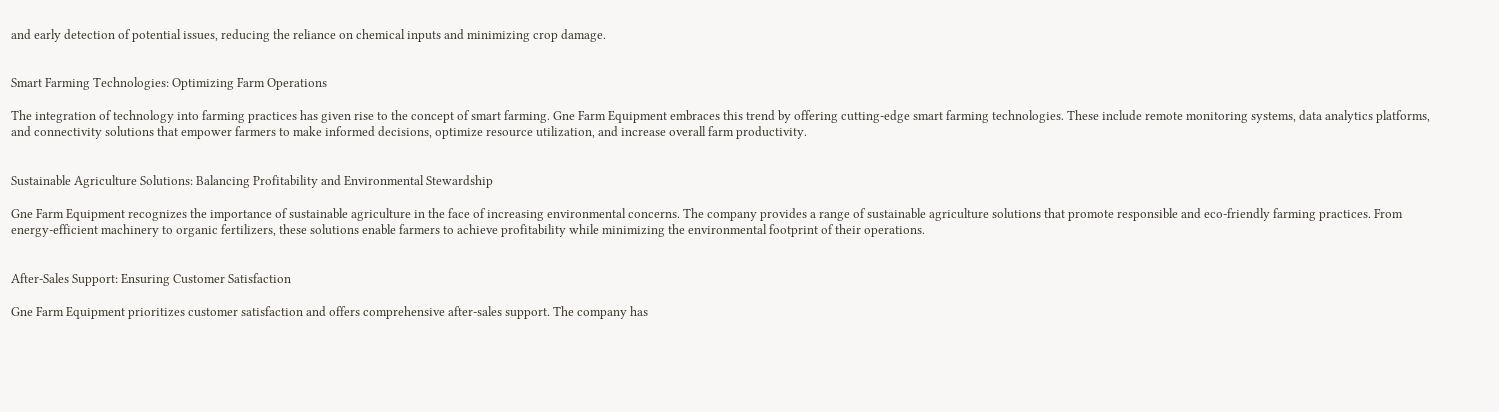and early detection of potential issues, reducing the reliance on chemical inputs and minimizing crop damage.


Smart Farming Technologies: Optimizing Farm Operations

The integration of technology into farming practices has given rise to the concept of smart farming. Gne Farm Equipment embraces this trend by offering cutting-edge smart farming technologies. These include remote monitoring systems, data analytics platforms, and connectivity solutions that empower farmers to make informed decisions, optimize resource utilization, and increase overall farm productivity.


Sustainable Agriculture Solutions: Balancing Profitability and Environmental Stewardship

Gne Farm Equipment recognizes the importance of sustainable agriculture in the face of increasing environmental concerns. The company provides a range of sustainable agriculture solutions that promote responsible and eco-friendly farming practices. From energy-efficient machinery to organic fertilizers, these solutions enable farmers to achieve profitability while minimizing the environmental footprint of their operations.


After-Sales Support: Ensuring Customer Satisfaction

Gne Farm Equipment prioritizes customer satisfaction and offers comprehensive after-sales support. The company has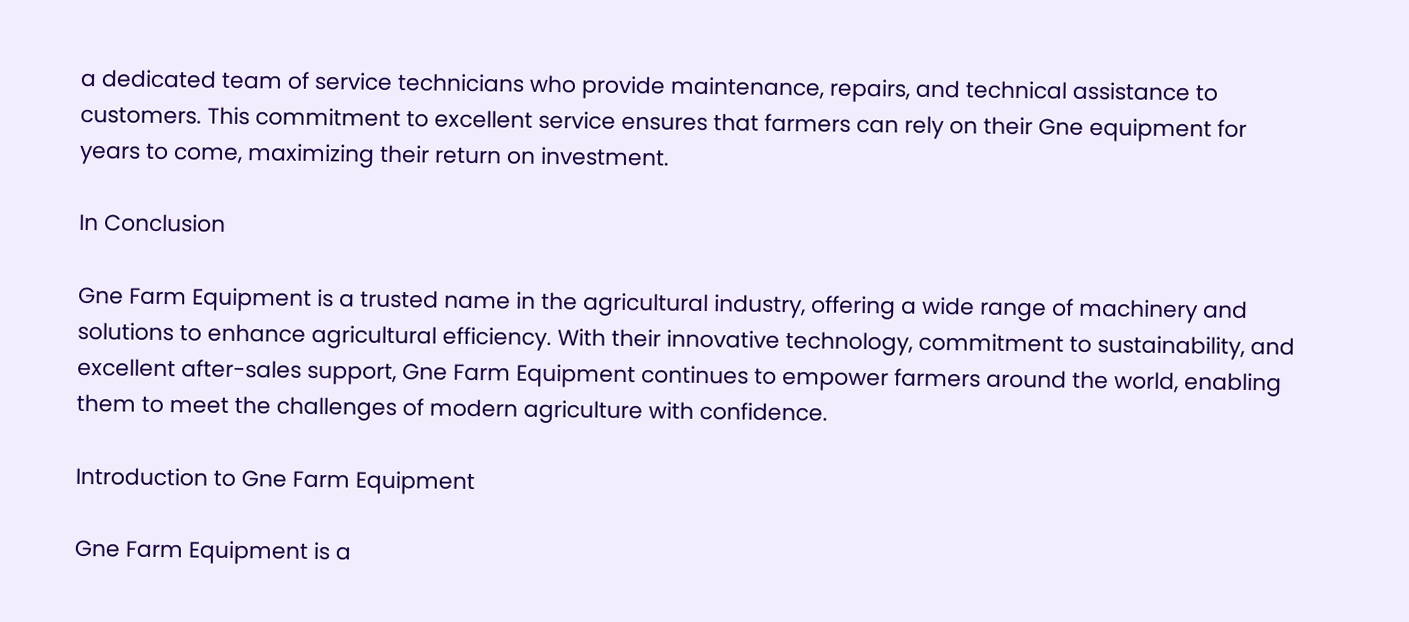a dedicated team of service technicians who provide maintenance, repairs, and technical assistance to customers. This commitment to excellent service ensures that farmers can rely on their Gne equipment for years to come, maximizing their return on investment.

In Conclusion

Gne Farm Equipment is a trusted name in the agricultural industry, offering a wide range of machinery and solutions to enhance agricultural efficiency. With their innovative technology, commitment to sustainability, and excellent after-sales support, Gne Farm Equipment continues to empower farmers around the world, enabling them to meet the challenges of modern agriculture with confidence.

Introduction to Gne Farm Equipment

Gne Farm Equipment is a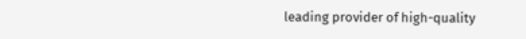leading provider of high-quality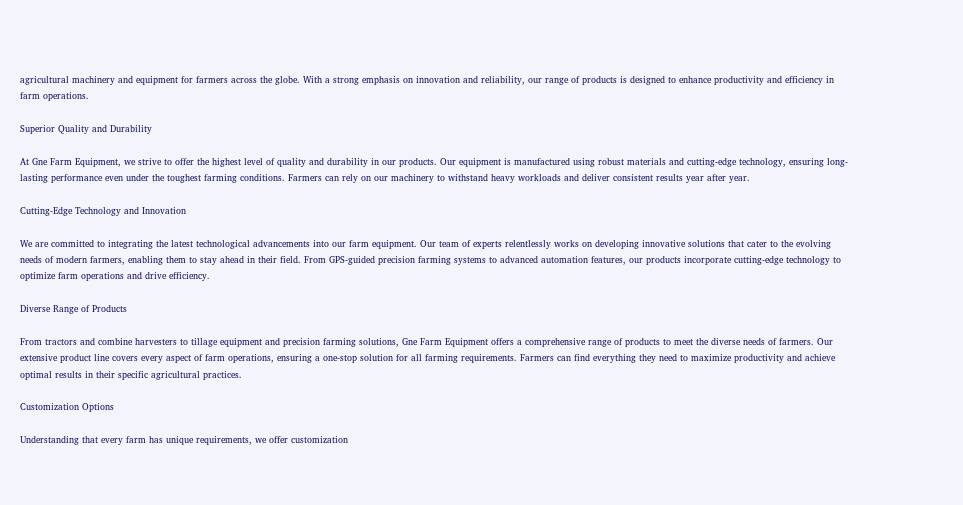agricultural machinery and equipment for farmers across the globe. With a strong emphasis on innovation and reliability, our range of products is designed to enhance productivity and efficiency in farm operations.

Superior Quality and Durability

At Gne Farm Equipment, we strive to offer the highest level of quality and durability in our products. Our equipment is manufactured using robust materials and cutting-edge technology, ensuring long-lasting performance even under the toughest farming conditions. Farmers can rely on our machinery to withstand heavy workloads and deliver consistent results year after year.

Cutting-Edge Technology and Innovation

We are committed to integrating the latest technological advancements into our farm equipment. Our team of experts relentlessly works on developing innovative solutions that cater to the evolving needs of modern farmers, enabling them to stay ahead in their field. From GPS-guided precision farming systems to advanced automation features, our products incorporate cutting-edge technology to optimize farm operations and drive efficiency.

Diverse Range of Products

From tractors and combine harvesters to tillage equipment and precision farming solutions, Gne Farm Equipment offers a comprehensive range of products to meet the diverse needs of farmers. Our extensive product line covers every aspect of farm operations, ensuring a one-stop solution for all farming requirements. Farmers can find everything they need to maximize productivity and achieve optimal results in their specific agricultural practices.

Customization Options

Understanding that every farm has unique requirements, we offer customization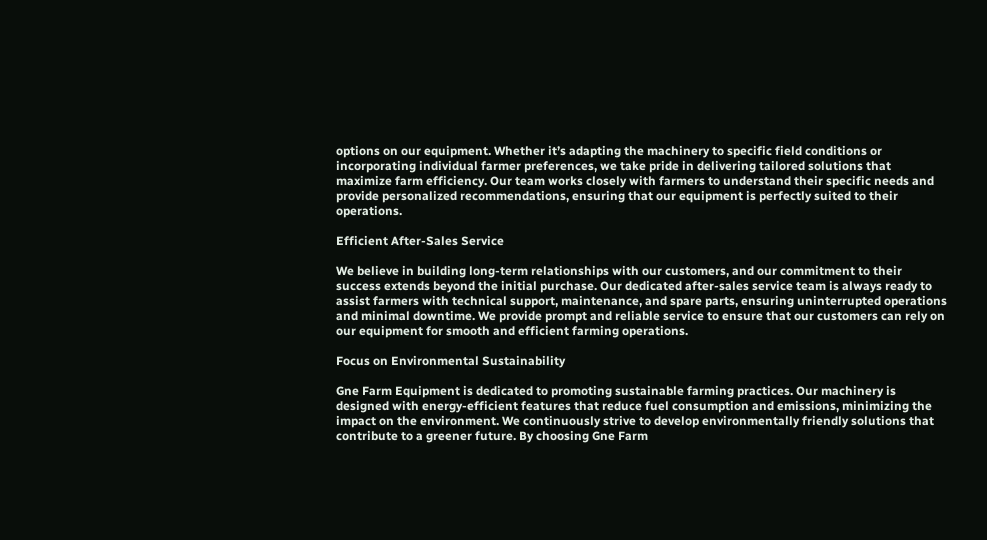options on our equipment. Whether it’s adapting the machinery to specific field conditions or incorporating individual farmer preferences, we take pride in delivering tailored solutions that maximize farm efficiency. Our team works closely with farmers to understand their specific needs and provide personalized recommendations, ensuring that our equipment is perfectly suited to their operations.

Efficient After-Sales Service

We believe in building long-term relationships with our customers, and our commitment to their success extends beyond the initial purchase. Our dedicated after-sales service team is always ready to assist farmers with technical support, maintenance, and spare parts, ensuring uninterrupted operations and minimal downtime. We provide prompt and reliable service to ensure that our customers can rely on our equipment for smooth and efficient farming operations.

Focus on Environmental Sustainability

Gne Farm Equipment is dedicated to promoting sustainable farming practices. Our machinery is designed with energy-efficient features that reduce fuel consumption and emissions, minimizing the impact on the environment. We continuously strive to develop environmentally friendly solutions that contribute to a greener future. By choosing Gne Farm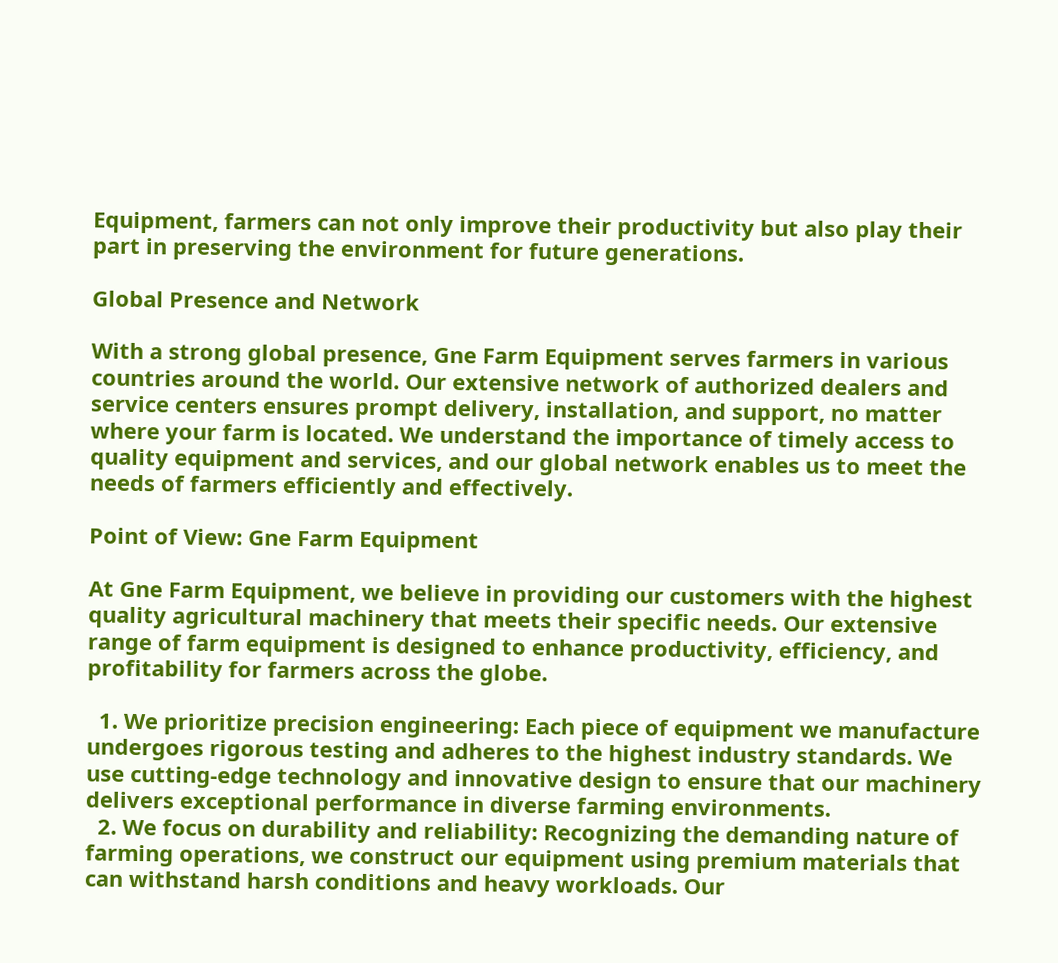Equipment, farmers can not only improve their productivity but also play their part in preserving the environment for future generations.

Global Presence and Network

With a strong global presence, Gne Farm Equipment serves farmers in various countries around the world. Our extensive network of authorized dealers and service centers ensures prompt delivery, installation, and support, no matter where your farm is located. We understand the importance of timely access to quality equipment and services, and our global network enables us to meet the needs of farmers efficiently and effectively.

Point of View: Gne Farm Equipment

At Gne Farm Equipment, we believe in providing our customers with the highest quality agricultural machinery that meets their specific needs. Our extensive range of farm equipment is designed to enhance productivity, efficiency, and profitability for farmers across the globe.

  1. We prioritize precision engineering: Each piece of equipment we manufacture undergoes rigorous testing and adheres to the highest industry standards. We use cutting-edge technology and innovative design to ensure that our machinery delivers exceptional performance in diverse farming environments.
  2. We focus on durability and reliability: Recognizing the demanding nature of farming operations, we construct our equipment using premium materials that can withstand harsh conditions and heavy workloads. Our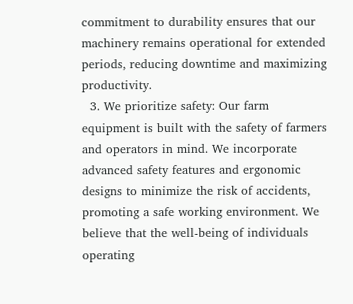commitment to durability ensures that our machinery remains operational for extended periods, reducing downtime and maximizing productivity.
  3. We prioritize safety: Our farm equipment is built with the safety of farmers and operators in mind. We incorporate advanced safety features and ergonomic designs to minimize the risk of accidents, promoting a safe working environment. We believe that the well-being of individuals operating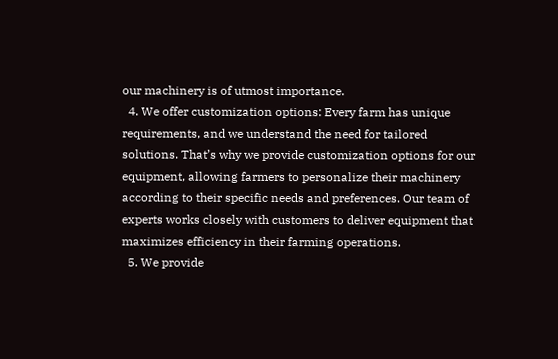our machinery is of utmost importance.
  4. We offer customization options: Every farm has unique requirements, and we understand the need for tailored solutions. That’s why we provide customization options for our equipment, allowing farmers to personalize their machinery according to their specific needs and preferences. Our team of experts works closely with customers to deliver equipment that maximizes efficiency in their farming operations.
  5. We provide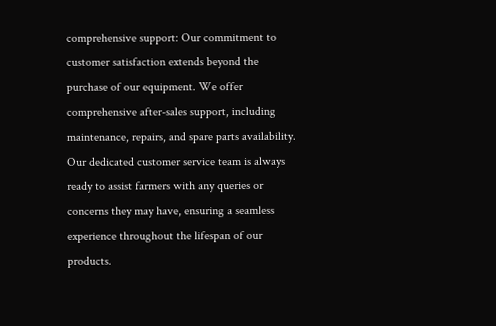comprehensive support: Our commitment to customer satisfaction extends beyond the purchase of our equipment. We offer comprehensive after-sales support, including maintenance, repairs, and spare parts availability. Our dedicated customer service team is always ready to assist farmers with any queries or concerns they may have, ensuring a seamless experience throughout the lifespan of our products.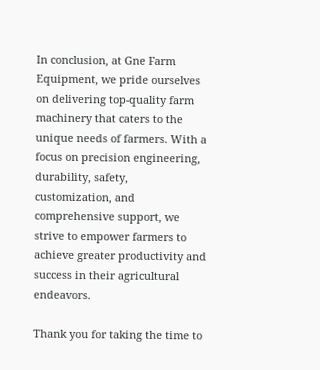In conclusion, at Gne Farm Equipment, we pride ourselves on delivering top-quality farm machinery that caters to the unique needs of farmers. With a focus on precision engineering, durability, safety, customization, and comprehensive support, we strive to empower farmers to achieve greater productivity and success in their agricultural endeavors.

Thank you for taking the time to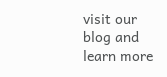visit our blog and learn more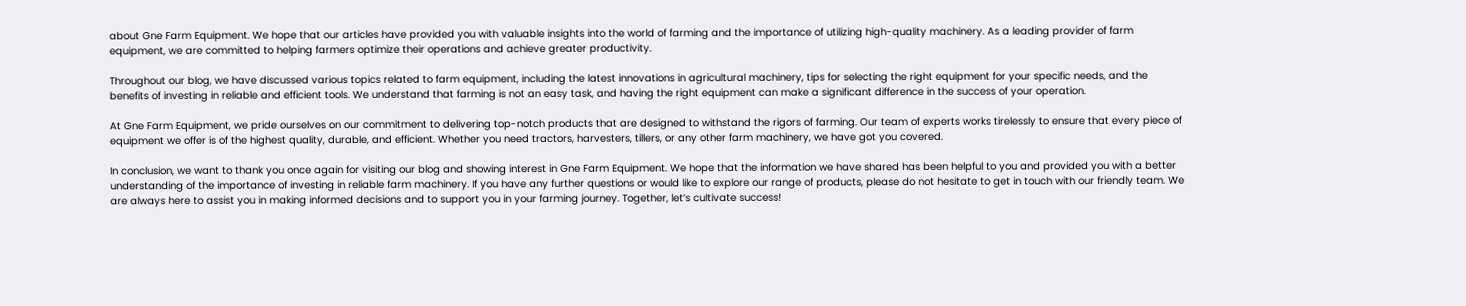about Gne Farm Equipment. We hope that our articles have provided you with valuable insights into the world of farming and the importance of utilizing high-quality machinery. As a leading provider of farm equipment, we are committed to helping farmers optimize their operations and achieve greater productivity.

Throughout our blog, we have discussed various topics related to farm equipment, including the latest innovations in agricultural machinery, tips for selecting the right equipment for your specific needs, and the benefits of investing in reliable and efficient tools. We understand that farming is not an easy task, and having the right equipment can make a significant difference in the success of your operation.

At Gne Farm Equipment, we pride ourselves on our commitment to delivering top-notch products that are designed to withstand the rigors of farming. Our team of experts works tirelessly to ensure that every piece of equipment we offer is of the highest quality, durable, and efficient. Whether you need tractors, harvesters, tillers, or any other farm machinery, we have got you covered.

In conclusion, we want to thank you once again for visiting our blog and showing interest in Gne Farm Equipment. We hope that the information we have shared has been helpful to you and provided you with a better understanding of the importance of investing in reliable farm machinery. If you have any further questions or would like to explore our range of products, please do not hesitate to get in touch with our friendly team. We are always here to assist you in making informed decisions and to support you in your farming journey. Together, let’s cultivate success!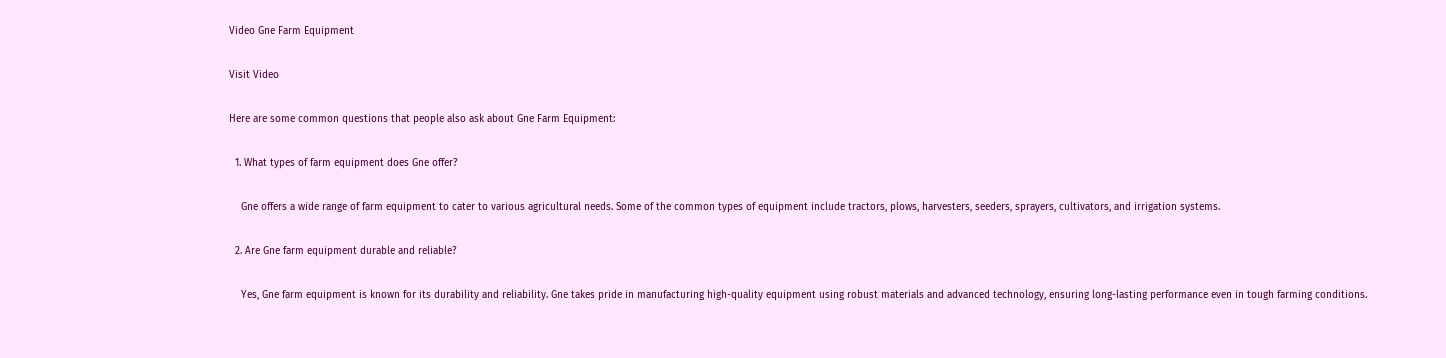Video Gne Farm Equipment

Visit Video

Here are some common questions that people also ask about Gne Farm Equipment:

  1. What types of farm equipment does Gne offer?

    Gne offers a wide range of farm equipment to cater to various agricultural needs. Some of the common types of equipment include tractors, plows, harvesters, seeders, sprayers, cultivators, and irrigation systems.

  2. Are Gne farm equipment durable and reliable?

    Yes, Gne farm equipment is known for its durability and reliability. Gne takes pride in manufacturing high-quality equipment using robust materials and advanced technology, ensuring long-lasting performance even in tough farming conditions.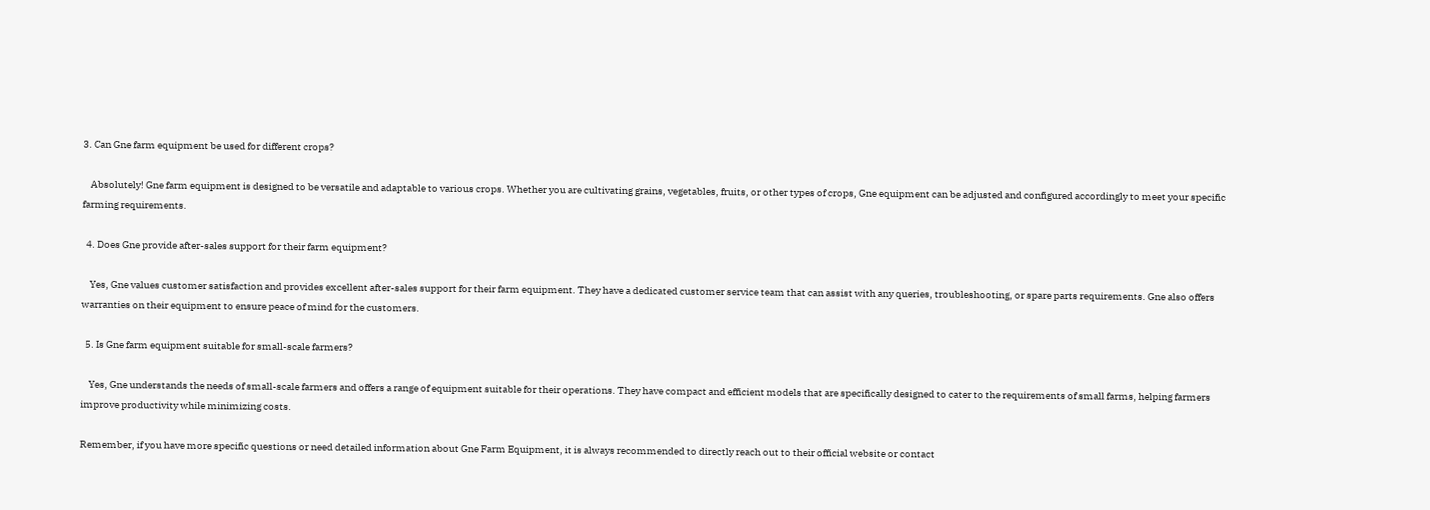3. Can Gne farm equipment be used for different crops?

    Absolutely! Gne farm equipment is designed to be versatile and adaptable to various crops. Whether you are cultivating grains, vegetables, fruits, or other types of crops, Gne equipment can be adjusted and configured accordingly to meet your specific farming requirements.

  4. Does Gne provide after-sales support for their farm equipment?

    Yes, Gne values customer satisfaction and provides excellent after-sales support for their farm equipment. They have a dedicated customer service team that can assist with any queries, troubleshooting, or spare parts requirements. Gne also offers warranties on their equipment to ensure peace of mind for the customers.

  5. Is Gne farm equipment suitable for small-scale farmers?

    Yes, Gne understands the needs of small-scale farmers and offers a range of equipment suitable for their operations. They have compact and efficient models that are specifically designed to cater to the requirements of small farms, helping farmers improve productivity while minimizing costs.

Remember, if you have more specific questions or need detailed information about Gne Farm Equipment, it is always recommended to directly reach out to their official website or contact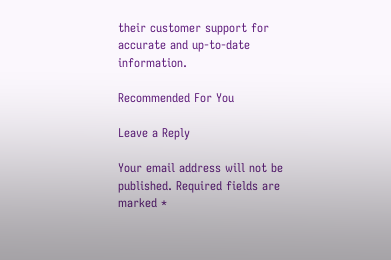their customer support for accurate and up-to-date information.

Recommended For You

Leave a Reply

Your email address will not be published. Required fields are marked *